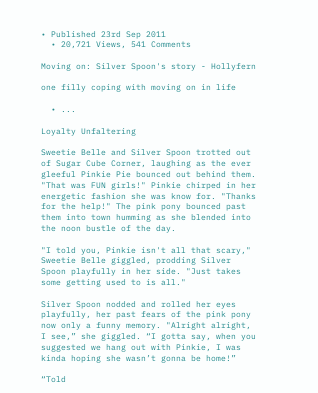• Published 23rd Sep 2011
  • 20,721 Views, 541 Comments

Moving on: Silver Spoon's story - Hollyfern

one filly coping with moving on in life

  • ...

Loyalty Unfaltering

Sweetie Belle and Silver Spoon trotted out of Sugar Cube Corner, laughing as the ever gleeful Pinkie Pie bounced out behind them. "That was FUN girls!" Pinkie chirped in her energetic fashion she was know for. "Thanks for the help!" The pink pony bounced past them into town humming as she blended into the noon bustle of the day.

"I told you, Pinkie isn't all that scary," Sweetie Belle giggled, prodding Silver Spoon playfully in her side. "Just takes some getting used to is all."

Silver Spoon nodded and rolled her eyes playfully, her past fears of the pink pony now only a funny memory. "Alright alright, I see,” she giggled. “I gotta say, when you suggested we hang out with Pinkie, I was kinda hoping she wasn’t gonna be home!”

“Told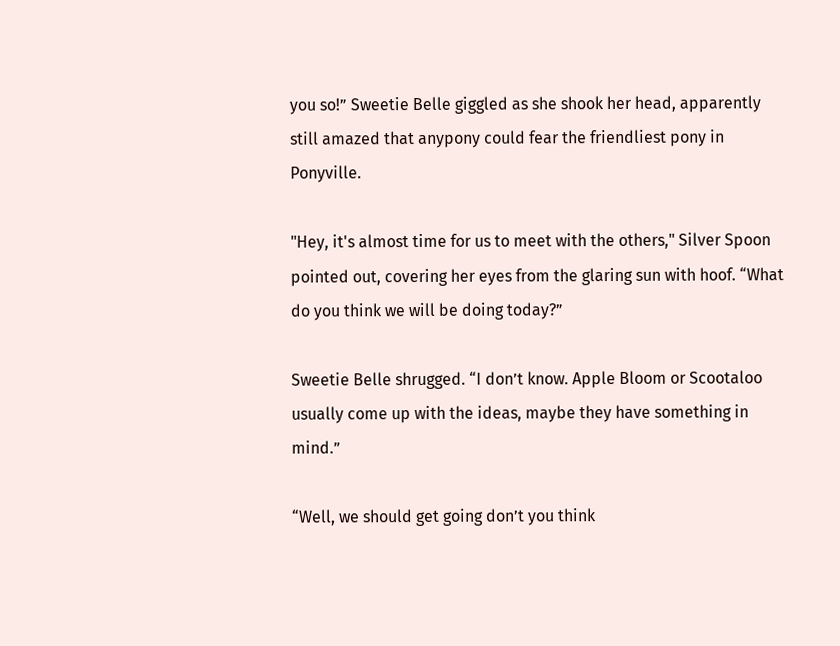you so!” Sweetie Belle giggled as she shook her head, apparently still amazed that anypony could fear the friendliest pony in Ponyville.

"Hey, it's almost time for us to meet with the others," Silver Spoon pointed out, covering her eyes from the glaring sun with hoof. “What do you think we will be doing today?”

Sweetie Belle shrugged. “I don’t know. Apple Bloom or Scootaloo usually come up with the ideas, maybe they have something in mind.”

“Well, we should get going don’t you think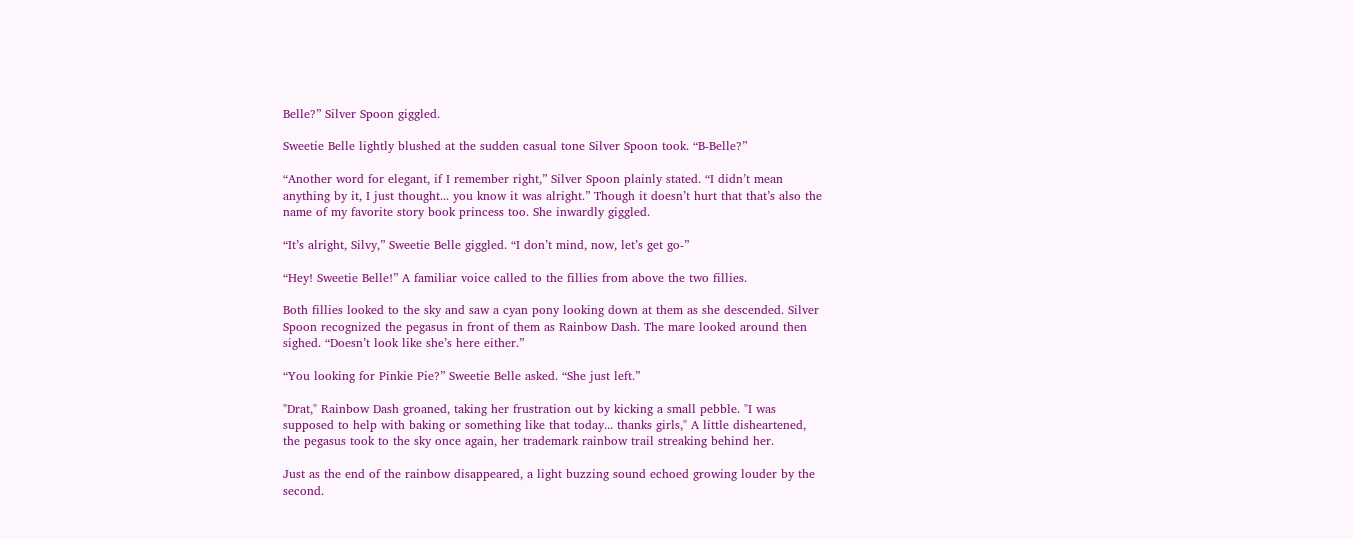Belle?” Silver Spoon giggled.

Sweetie Belle lightly blushed at the sudden casual tone Silver Spoon took. “B-Belle?”

“Another word for elegant, if I remember right,” Silver Spoon plainly stated. “I didn’t mean anything by it, I just thought... you know it was alright.” Though it doesn’t hurt that that’s also the name of my favorite story book princess too. She inwardly giggled.

“It’s alright, Silvy,” Sweetie Belle giggled. “I don’t mind, now, let’s get go-”

“Hey! Sweetie Belle!” A familiar voice called to the fillies from above the two fillies.

Both fillies looked to the sky and saw a cyan pony looking down at them as she descended. Silver Spoon recognized the pegasus in front of them as Rainbow Dash. The mare looked around then sighed. “Doesn’t look like she’s here either.”

“You looking for Pinkie Pie?” Sweetie Belle asked. “She just left.”

"Drat," Rainbow Dash groaned, taking her frustration out by kicking a small pebble. "I was supposed to help with baking or something like that today... thanks girls," A little disheartened, the pegasus took to the sky once again, her trademark rainbow trail streaking behind her.

Just as the end of the rainbow disappeared, a light buzzing sound echoed growing louder by the second.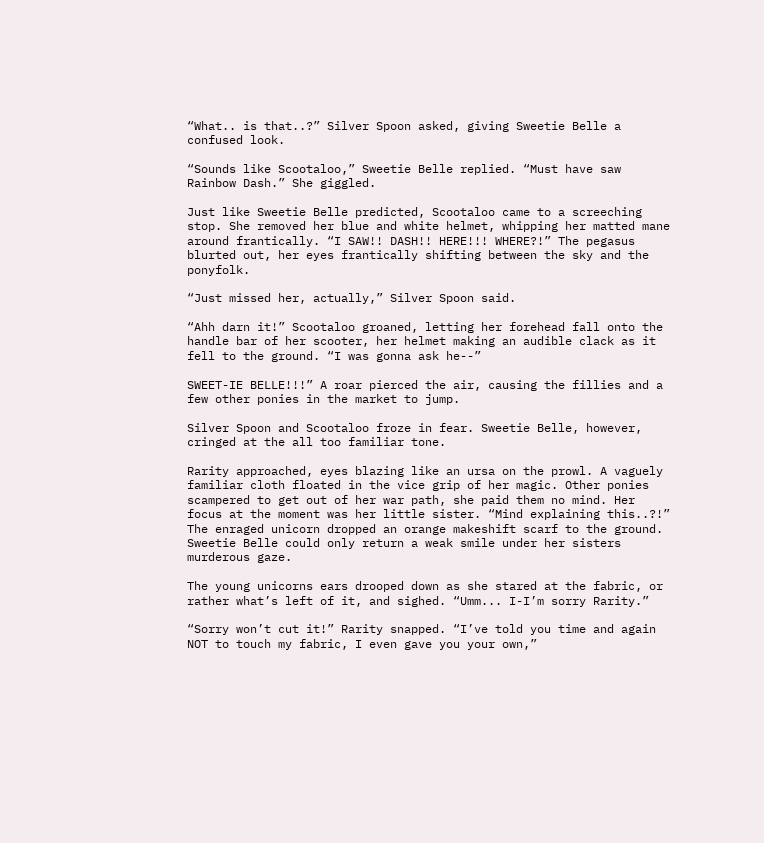“What.. is that..?” Silver Spoon asked, giving Sweetie Belle a confused look.

“Sounds like Scootaloo,” Sweetie Belle replied. “Must have saw Rainbow Dash.” She giggled.

Just like Sweetie Belle predicted, Scootaloo came to a screeching stop. She removed her blue and white helmet, whipping her matted mane around frantically. “I SAW!! DASH!! HERE!!! WHERE?!” The pegasus blurted out, her eyes frantically shifting between the sky and the ponyfolk.

“Just missed her, actually,” Silver Spoon said.

“Ahh darn it!” Scootaloo groaned, letting her forehead fall onto the handle bar of her scooter, her helmet making an audible clack as it fell to the ground. “I was gonna ask he--”

SWEET-IE BELLE!!!” A roar pierced the air, causing the fillies and a few other ponies in the market to jump.

Silver Spoon and Scootaloo froze in fear. Sweetie Belle, however, cringed at the all too familiar tone.

Rarity approached, eyes blazing like an ursa on the prowl. A vaguely familiar cloth floated in the vice grip of her magic. Other ponies scampered to get out of her war path, she paid them no mind. Her focus at the moment was her little sister. “Mind explaining this..?!” The enraged unicorn dropped an orange makeshift scarf to the ground. Sweetie Belle could only return a weak smile under her sisters murderous gaze.

The young unicorns ears drooped down as she stared at the fabric, or rather what’s left of it, and sighed. “Umm... I-I’m sorry Rarity.”

“Sorry won’t cut it!” Rarity snapped. “I’ve told you time and again NOT to touch my fabric, I even gave you your own,”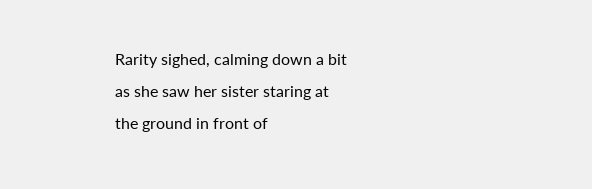Rarity sighed, calming down a bit as she saw her sister staring at the ground in front of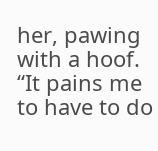her, pawing with a hoof. “It pains me to have to do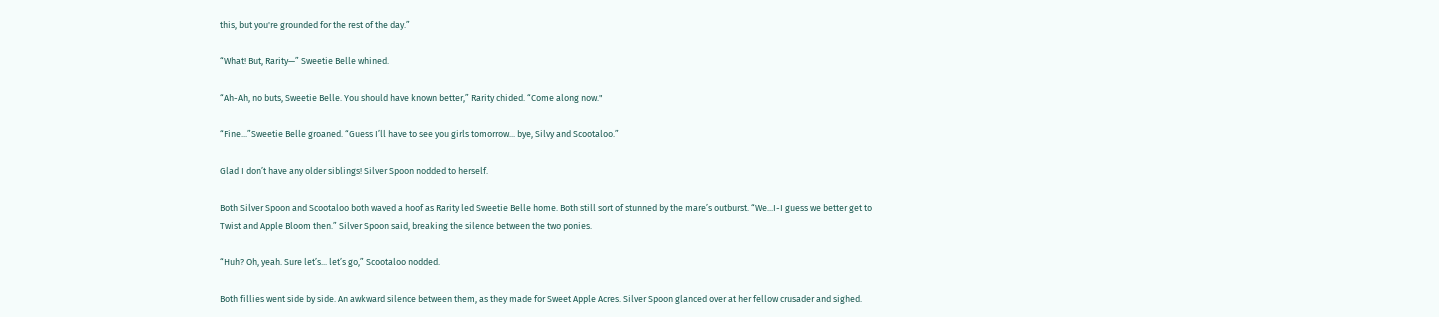this, but you're grounded for the rest of the day.”

“What! But, Rarity—” Sweetie Belle whined.

“Ah-Ah, no buts, Sweetie Belle. You should have known better,” Rarity chided. “Come along now."

“Fine...”Sweetie Belle groaned. “Guess I’ll have to see you girls tomorrow... bye, Silvy and Scootaloo.”

Glad I don’t have any older siblings! Silver Spoon nodded to herself.

Both Silver Spoon and Scootaloo both waved a hoof as Rarity led Sweetie Belle home. Both still sort of stunned by the mare’s outburst. “We...I-I guess we better get to Twist and Apple Bloom then.” Silver Spoon said, breaking the silence between the two ponies.

“Huh? Oh, yeah. Sure let’s... let’s go,” Scootaloo nodded.

Both fillies went side by side. An awkward silence between them, as they made for Sweet Apple Acres. Silver Spoon glanced over at her fellow crusader and sighed.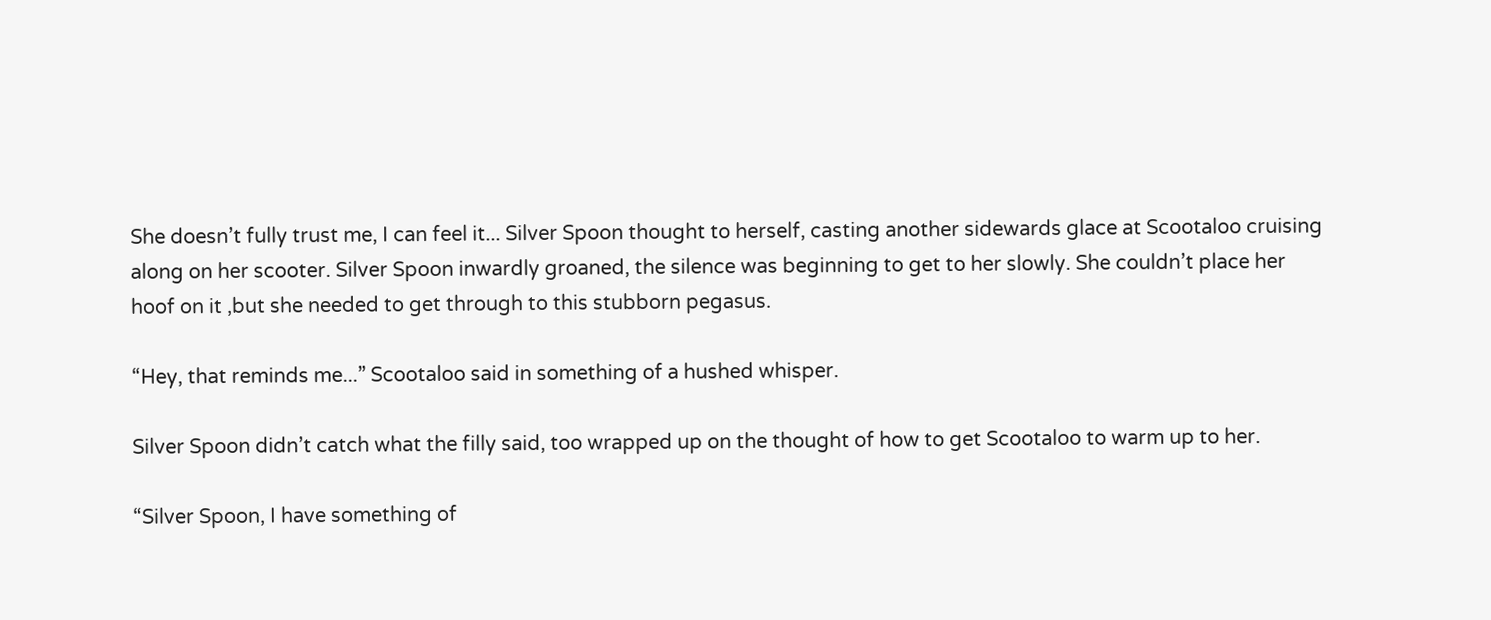She doesn’t fully trust me, I can feel it... Silver Spoon thought to herself, casting another sidewards glace at Scootaloo cruising along on her scooter. Silver Spoon inwardly groaned, the silence was beginning to get to her slowly. She couldn’t place her hoof on it ,but she needed to get through to this stubborn pegasus.

“Hey, that reminds me...” Scootaloo said in something of a hushed whisper.

Silver Spoon didn’t catch what the filly said, too wrapped up on the thought of how to get Scootaloo to warm up to her.

“Silver Spoon, I have something of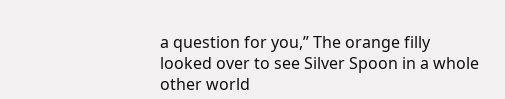a question for you,” The orange filly looked over to see Silver Spoon in a whole other world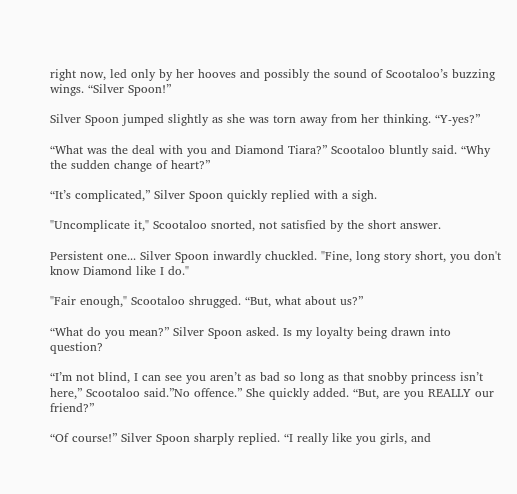right now, led only by her hooves and possibly the sound of Scootaloo’s buzzing wings. “Silver Spoon!”

Silver Spoon jumped slightly as she was torn away from her thinking. “Y-yes?”

“What was the deal with you and Diamond Tiara?” Scootaloo bluntly said. “Why the sudden change of heart?”

“It’s complicated,” Silver Spoon quickly replied with a sigh.

"Uncomplicate it," Scootaloo snorted, not satisfied by the short answer.

Persistent one... Silver Spoon inwardly chuckled. "Fine, long story short, you don't know Diamond like I do."

"Fair enough," Scootaloo shrugged. “But, what about us?”

“What do you mean?” Silver Spoon asked. Is my loyalty being drawn into question?

“I’m not blind, I can see you aren’t as bad so long as that snobby princess isn’t here,” Scootaloo said.”No offence.” She quickly added. “But, are you REALLY our friend?”

“Of course!” Silver Spoon sharply replied. “I really like you girls, and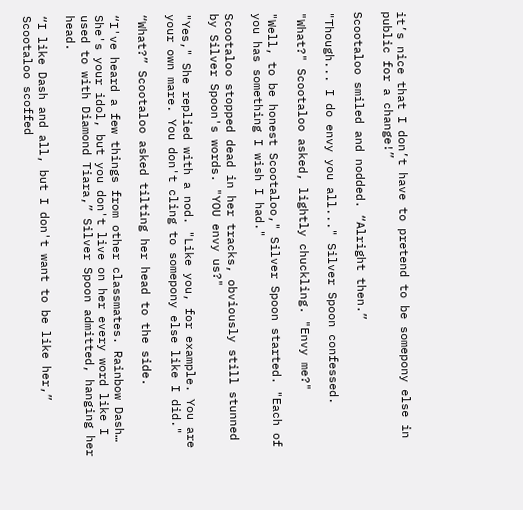it’s nice that I don’t have to pretend to be somepony else in public for a change!”

Scootaloo smiled and nodded. “Alright then.”

"Though... I do envy you all..." Silver Spoon confessed.

"What?" Scootaloo asked, lightly chuckling. "Envy me?"

"Well, to be honest Scootaloo," Silver Spoon started. "Each of you has something I wish I had."

Scootaloo stopped dead in her tracks, obviously still stunned by Silver Spoon's words. "YOU envy us?"

"Yes," She replied with a nod. "Like you, for example. You are your own mare. You don't cling to somepony else like I did."

“What?” Scootaloo asked tilting her head to the side.

“I've heard a few things from other classmates. Rainbow Dash… She's your idol, but you don't live on her every word like I used to with Diamond Tiara,” Silver Spoon admitted, hanging her head.

“I like Dash and all, but I don't want to be like her,” Scootaloo scoffed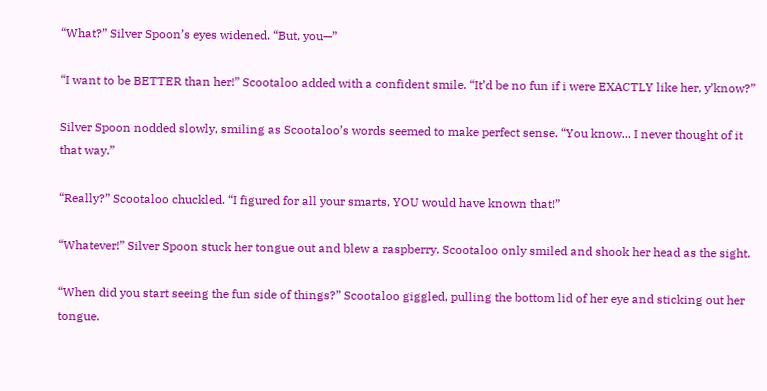“What?” Silver Spoon’s eyes widened. “But, you—”

“I want to be BETTER than her!” Scootaloo added with a confident smile. “It’d be no fun if i were EXACTLY like her, y’know?”

Silver Spoon nodded slowly, smiling as Scootaloo’s words seemed to make perfect sense. “You know... I never thought of it that way.”

“Really?” Scootaloo chuckled. “I figured for all your smarts, YOU would have known that!”

“Whatever!” Silver Spoon stuck her tongue out and blew a raspberry. Scootaloo only smiled and shook her head as the sight.

“When did you start seeing the fun side of things?” Scootaloo giggled, pulling the bottom lid of her eye and sticking out her tongue.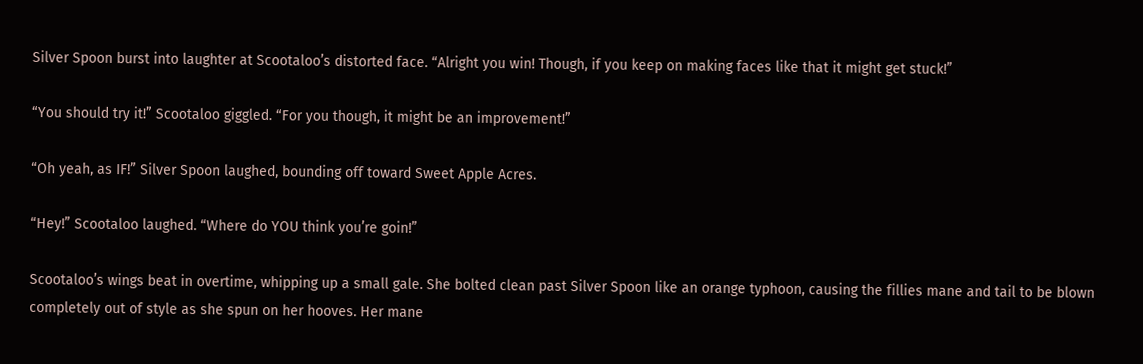Silver Spoon burst into laughter at Scootaloo’s distorted face. “Alright you win! Though, if you keep on making faces like that it might get stuck!”

“You should try it!” Scootaloo giggled. “For you though, it might be an improvement!”

“Oh yeah, as IF!” Silver Spoon laughed, bounding off toward Sweet Apple Acres.

“Hey!” Scootaloo laughed. “Where do YOU think you’re goin!”

Scootaloo’s wings beat in overtime, whipping up a small gale. She bolted clean past Silver Spoon like an orange typhoon, causing the fillies mane and tail to be blown completely out of style as she spun on her hooves. Her mane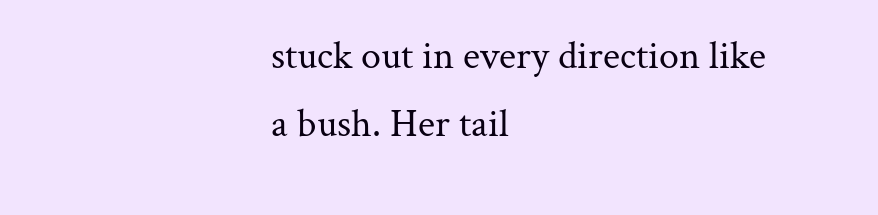stuck out in every direction like a bush. Her tail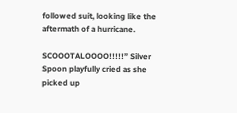followed suit, looking like the aftermath of a hurricane.

SCOOOTALOOOO!!!!!” Silver Spoon playfully cried as she picked up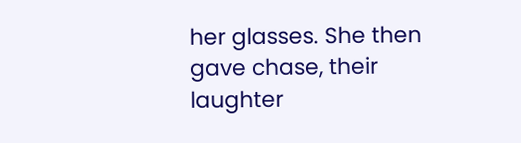her glasses. She then gave chase, their laughter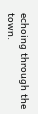echoing through the town.